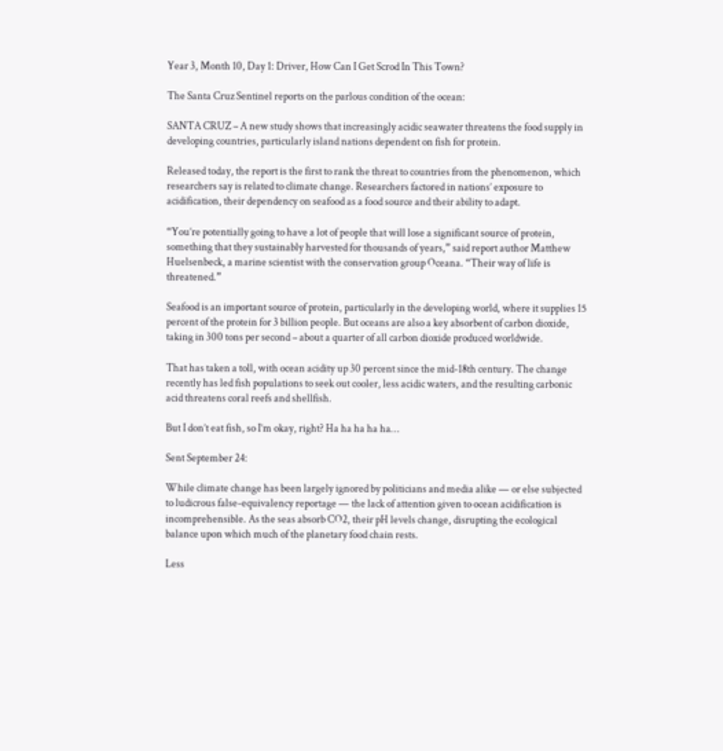Year 3, Month 10, Day 1: Driver, How Can I Get Scrod In This Town?

The Santa Cruz Sentinel reports on the parlous condition of the ocean:

SANTA CRUZ – A new study shows that increasingly acidic seawater threatens the food supply in developing countries, particularly island nations dependent on fish for protein.

Released today, the report is the first to rank the threat to countries from the phenomenon, which researchers say is related to climate change. Researchers factored in nations’ exposure to acidification, their dependency on seafood as a food source and their ability to adapt.

“You’re potentially going to have a lot of people that will lose a significant source of protein, something that they sustainably harvested for thousands of years,” said report author Matthew Huelsenbeck, a marine scientist with the conservation group Oceana. “Their way of life is threatened.”

Seafood is an important source of protein, particularly in the developing world, where it supplies 15 percent of the protein for 3 billion people. But oceans are also a key absorbent of carbon dioxide, taking in 300 tons per second – about a quarter of all carbon dioxide produced worldwide.

That has taken a toll, with ocean acidity up 30 percent since the mid-18th century. The change recently has led fish populations to seek out cooler, less acidic waters, and the resulting carbonic acid threatens coral reefs and shellfish.

But I don’t eat fish, so I’m okay, right? Ha ha ha ha ha…

Sent September 24:

While climate change has been largely ignored by politicians and media alike — or else subjected to ludicrous false-equivalency reportage — the lack of attention given to ocean acidification is incomprehensible. As the seas absorb CO2, their pH levels change, disrupting the ecological balance upon which much of the planetary food chain rests.

Less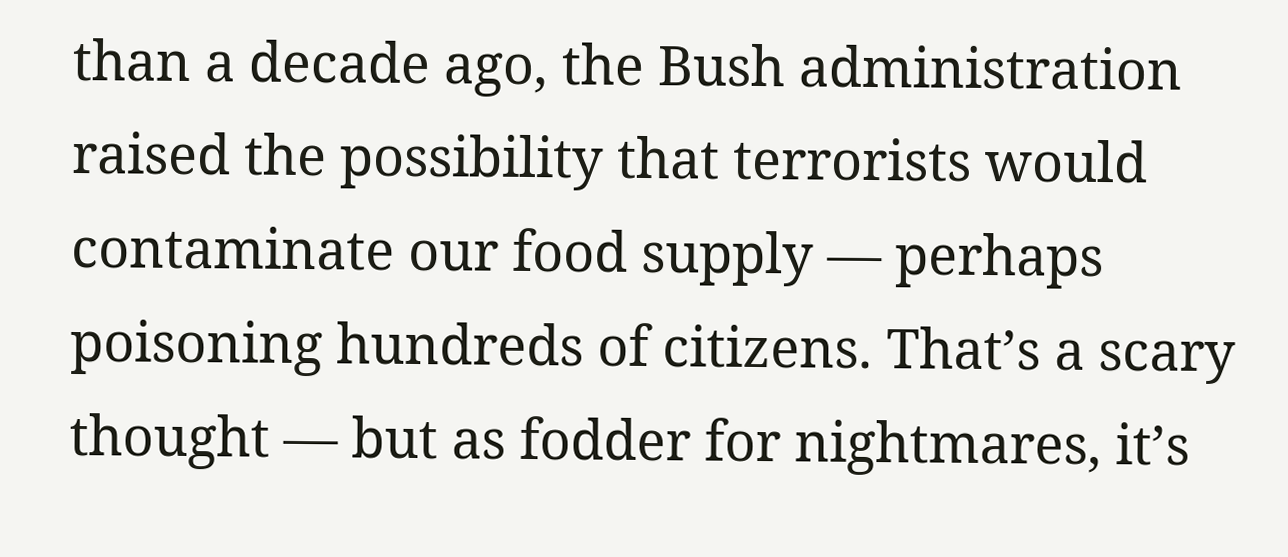than a decade ago, the Bush administration raised the possibility that terrorists would contaminate our food supply — perhaps poisoning hundreds of citizens. That’s a scary thought — but as fodder for nightmares, it’s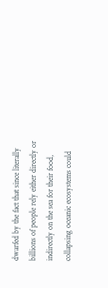dwarfed by the fact that since literally billions of people rely either directly or indirectly on the sea for their food, collapsing oceanic ecosystems could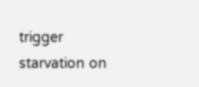trigger starvation on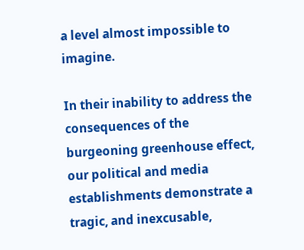a level almost impossible to imagine.

In their inability to address the consequences of the burgeoning greenhouse effect, our political and media establishments demonstrate a tragic, and inexcusable,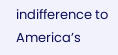indifference to America’s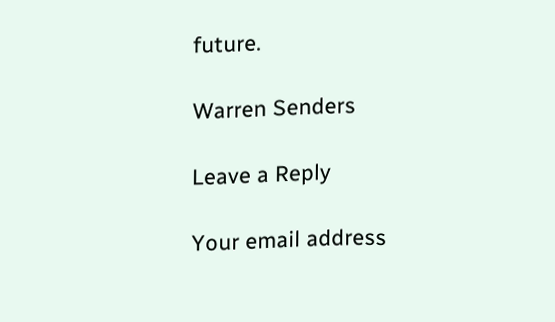future.

Warren Senders

Leave a Reply

Your email address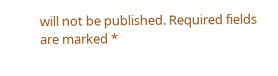will not be published. Required fields are marked *